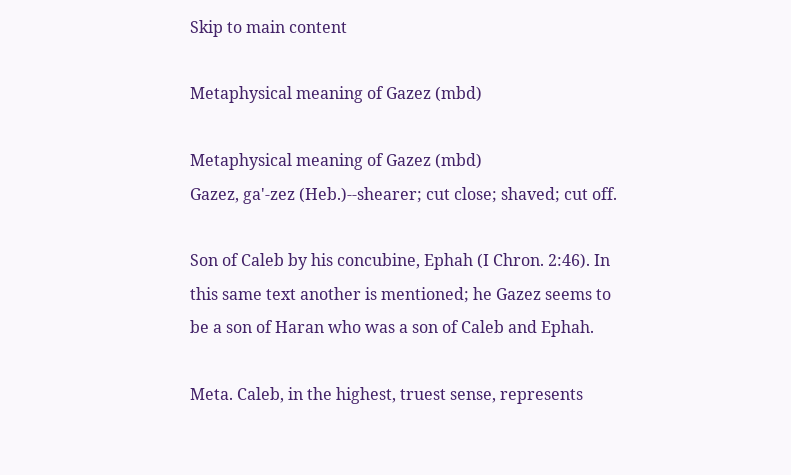Skip to main content

Metaphysical meaning of Gazez (mbd)

Metaphysical meaning of Gazez (mbd)
Gazez, ga'-zez (Heb.)--shearer; cut close; shaved; cut off.

Son of Caleb by his concubine, Ephah (I Chron. 2:46). In this same text another is mentioned; he Gazez seems to be a son of Haran who was a son of Caleb and Ephah.

Meta. Caleb, in the highest, truest sense, represents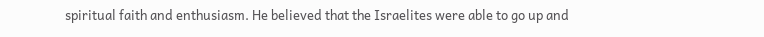spiritual faith and enthusiasm. He believed that the Israelites were able to go up and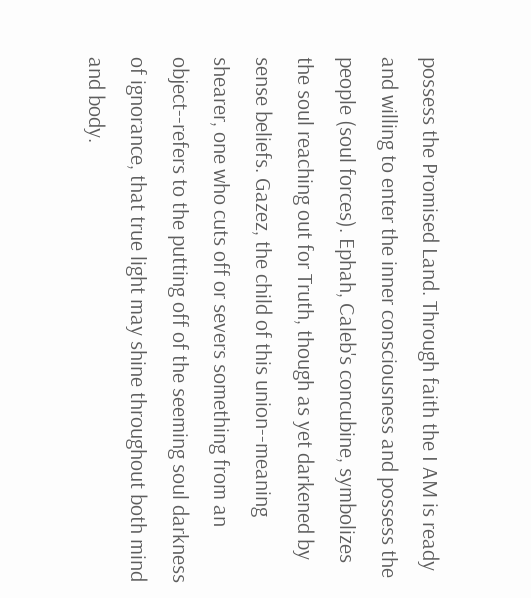possess the Promised Land. Through faith the I AM is ready and willing to enter the inner consciousness and possess the people (soul forces). Ephah, Caleb's concubine, symbolizes the soul reaching out for Truth, though as yet darkened by sense beliefs. Gazez, the child of this union--meaning shearer, one who cuts off or severs something from an object--refers to the putting off of the seeming soul darkness of ignorance, that true light may shine throughout both mind and body.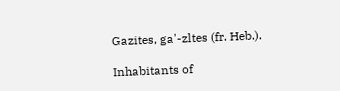Gazites, ga'-zltes (fr. Heb.).

Inhabitants of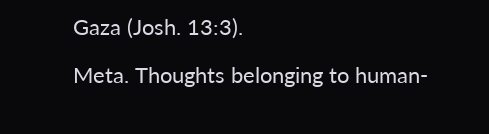Gaza (Josh. 13:3).

Meta. Thoughts belonging to human-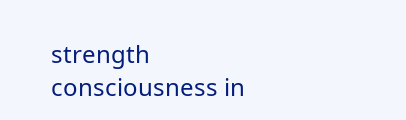strength consciousness in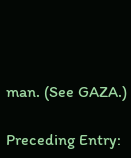man. (See GAZA.)

Preceding Entry: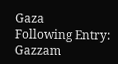Gaza
Following Entry: Gazzam